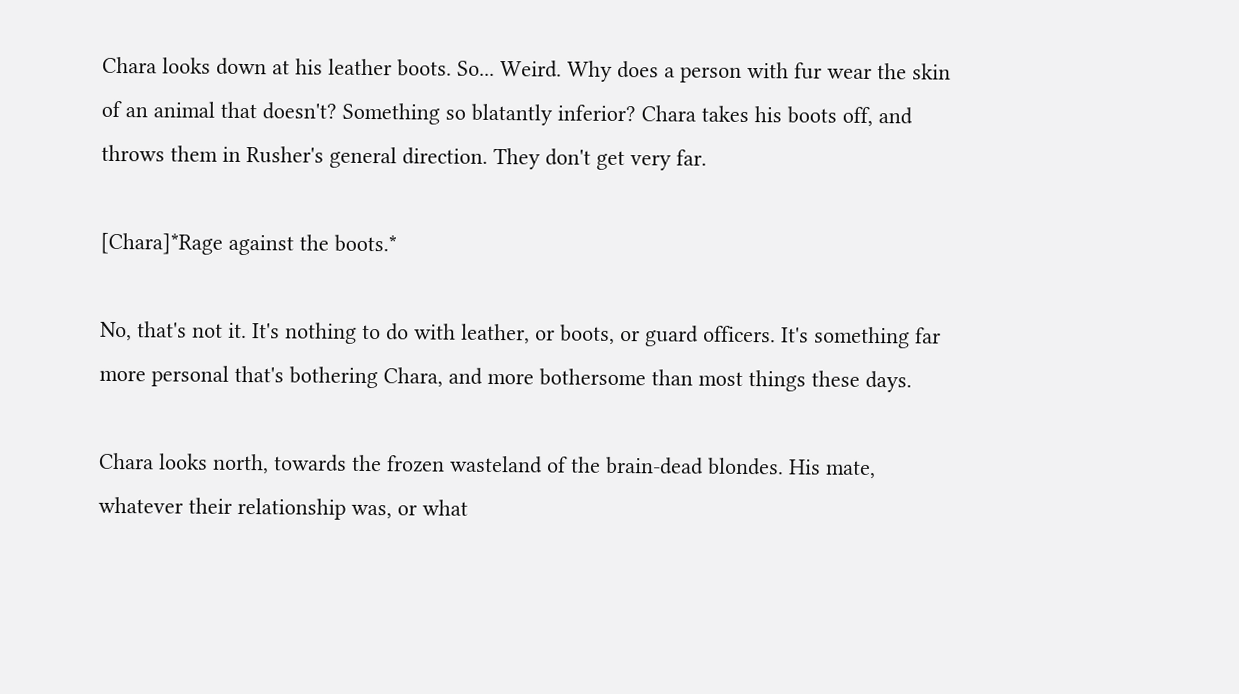Chara looks down at his leather boots. So... Weird. Why does a person with fur wear the skin of an animal that doesn't? Something so blatantly inferior? Chara takes his boots off, and throws them in Rusher's general direction. They don't get very far.

[Chara]*Rage against the boots.*

No, that's not it. It's nothing to do with leather, or boots, or guard officers. It's something far more personal that's bothering Chara, and more bothersome than most things these days.

Chara looks north, towards the frozen wasteland of the brain-dead blondes. His mate, whatever their relationship was, or what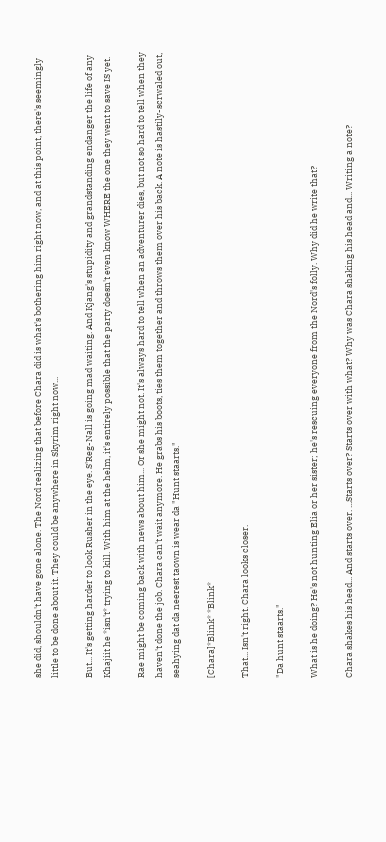she did, shouldn't have gone alone. The Nord realizing that before Chara did is what's bothering him right now, and at this point, there's seemingly little to be done about it. They could be anywhere in Skyrim right now...

But... It's getting harder to look Rusher in the eye. S'Reg-Nall is going mad waiting. And Kjang's stupidity and grandstanding endanger the life of any Khajiit he *isn't* trying to kill. With him at the helm, it's entirely possible that the party doesn't even know WHERE the one they went to save IS yet.

Rae might be coming back with news about him... Or she might not. It's always hard to tell when an adventurer dies, but not so hard to tell when they haven't done the job. Chara can't wait anymore. He grabs his boots, ties them together and throws them over his back. A note is hastily-scrwaled out, seahying dat da neerest taown is wear da "Hunt staarts."

[Chara]*Blink* *Blink*

That... Isn't right. Chara looks closer.

"Da hunt staarts."

What is he doing? He's not hunting Elia or her sister; he's rescuing everyone from the Nord's folly. Why did he write that?

Chara shakes his head... And starts over. ...Starts over? Starts over with what? Why was Chara shaking his head and... Writing a note?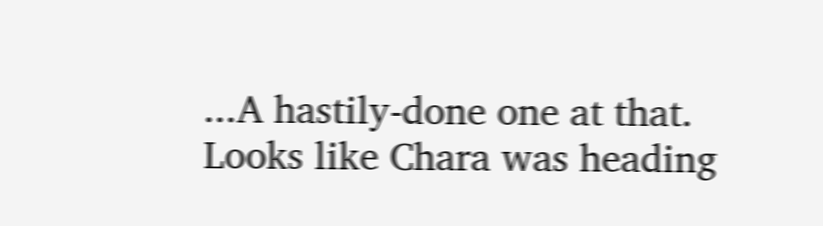...A hastily-done one at that. Looks like Chara was heading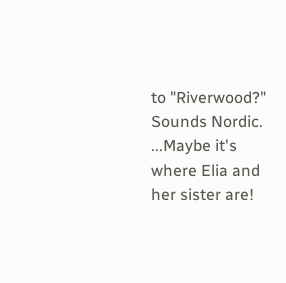to "Riverwood?" Sounds Nordic. ...Maybe it's where Elia and her sister are!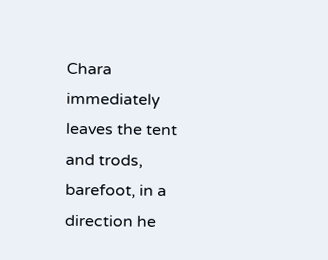Chara immediately leaves the tent and trods, barefoot, in a direction he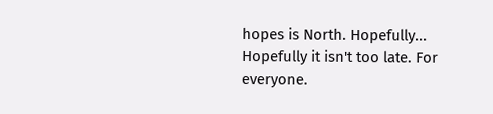hopes is North. Hopefully... Hopefully it isn't too late. For everyone.